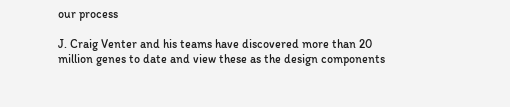our process

J. Craig Venter and his teams have discovered more than 20 million genes to date and view these as the design components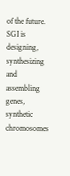of the future. SGI is designing, synthesizing and assembling genes, synthetic chromosomes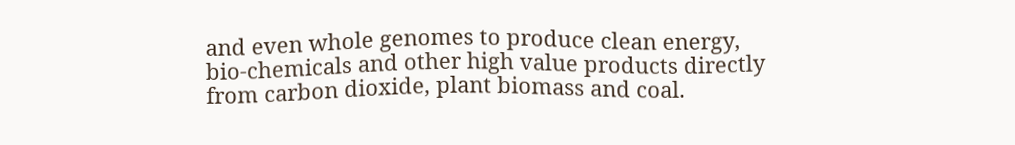and even whole genomes to produce clean energy, bio-chemicals and other high value products directly from carbon dioxide, plant biomass and coal.